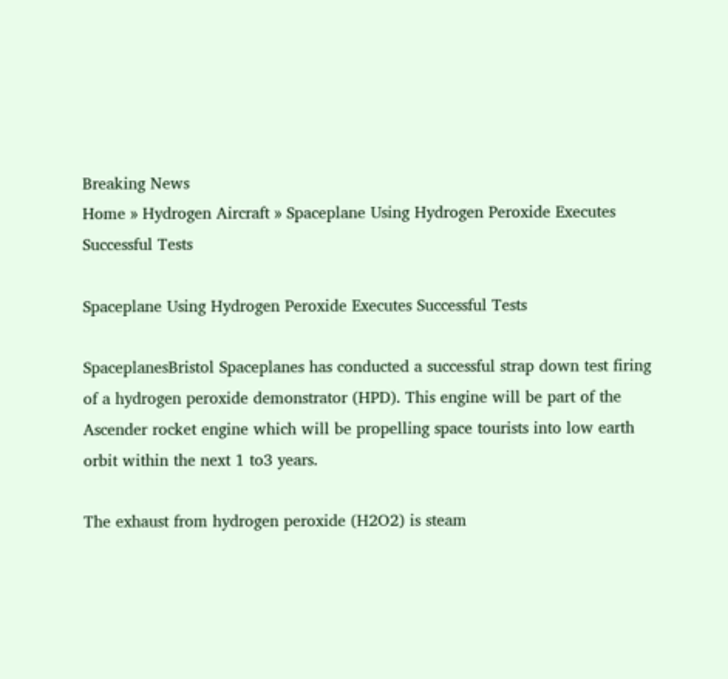Breaking News
Home » Hydrogen Aircraft » Spaceplane Using Hydrogen Peroxide Executes Successful Tests

Spaceplane Using Hydrogen Peroxide Executes Successful Tests

SpaceplanesBristol Spaceplanes has conducted a successful strap down test firing of a hydrogen peroxide demonstrator (HPD). This engine will be part of the Ascender rocket engine which will be propelling space tourists into low earth orbit within the next 1 to3 years.

The exhaust from hydrogen peroxide (H2O2) is steam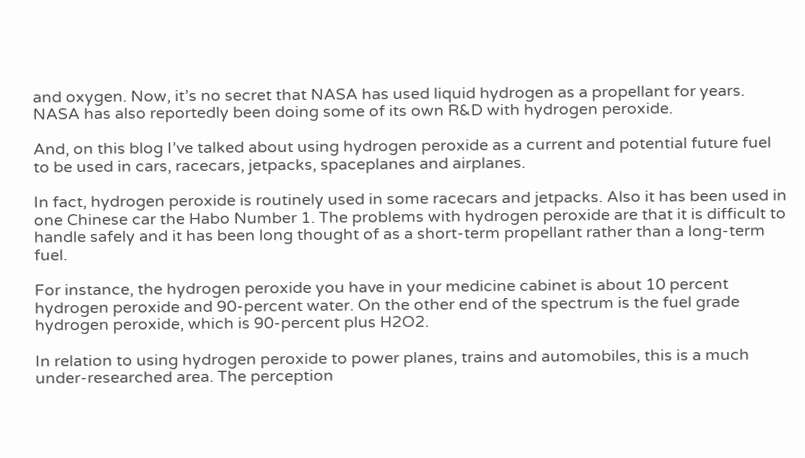and oxygen. Now, it’s no secret that NASA has used liquid hydrogen as a propellant for years. NASA has also reportedly been doing some of its own R&D with hydrogen peroxide.

And, on this blog I’ve talked about using hydrogen peroxide as a current and potential future fuel to be used in cars, racecars, jetpacks, spaceplanes and airplanes.

In fact, hydrogen peroxide is routinely used in some racecars and jetpacks. Also it has been used in one Chinese car the Habo Number 1. The problems with hydrogen peroxide are that it is difficult to handle safely and it has been long thought of as a short-term propellant rather than a long-term fuel.

For instance, the hydrogen peroxide you have in your medicine cabinet is about 10 percent hydrogen peroxide and 90-percent water. On the other end of the spectrum is the fuel grade hydrogen peroxide, which is 90-percent plus H2O2.

In relation to using hydrogen peroxide to power planes, trains and automobiles, this is a much under-researched area. The perception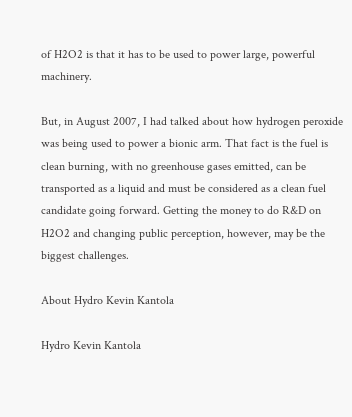of H2O2 is that it has to be used to power large, powerful machinery.

But, in August 2007, I had talked about how hydrogen peroxide was being used to power a bionic arm. That fact is the fuel is clean burning, with no greenhouse gases emitted, can be transported as a liquid and must be considered as a clean fuel candidate going forward. Getting the money to do R&D on H2O2 and changing public perception, however, may be the biggest challenges.

About Hydro Kevin Kantola

Hydro Kevin Kantola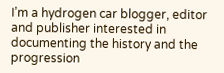I’m a hydrogen car blogger, editor and publisher interested in documenting the history and the progression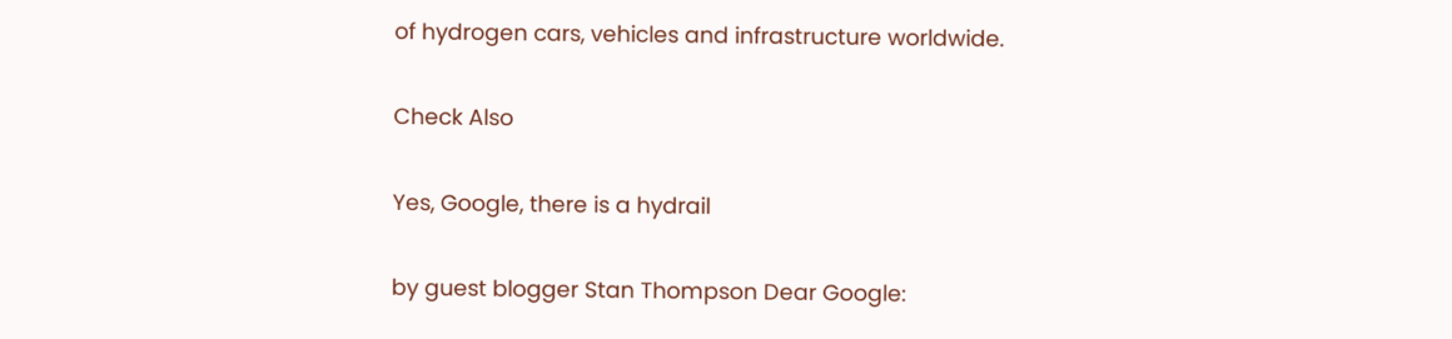of hydrogen cars, vehicles and infrastructure worldwide.

Check Also

Yes, Google, there is a hydrail

by guest blogger Stan Thompson Dear Google: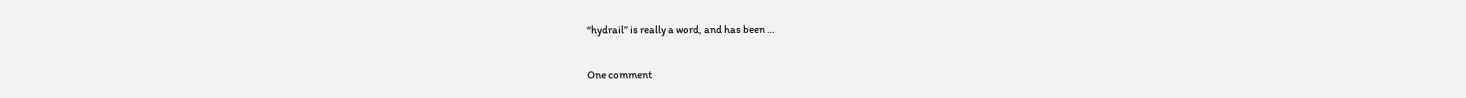“hydrail” is really a word, and has been …

One comment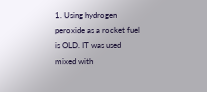1. Using hydrogen peroxide as a rocket fuel is OLD. IT was used mixed with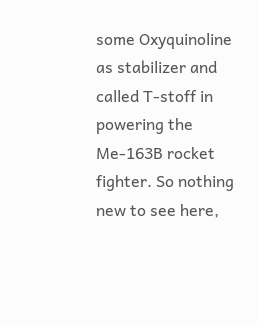some Oxyquinoline as stabilizer and called T-stoff in powering the Me-163B rocket fighter. So nothing new to see here,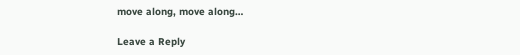move along, move along…

Leave a Reply